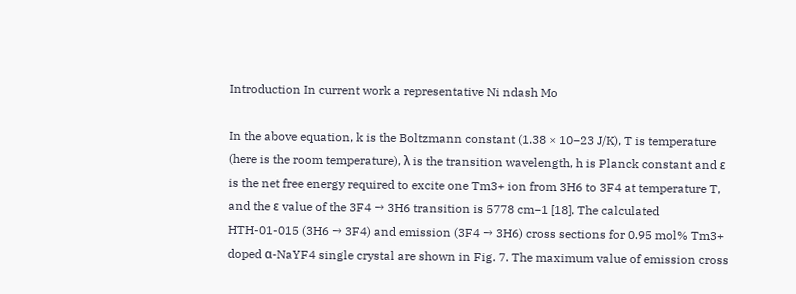Introduction In current work a representative Ni ndash Mo

In the above equation, k is the Boltzmann constant (1.38 × 10−23 J/K), T is temperature (here is the room temperature), λ is the transition wavelength, h is Planck constant and ε is the net free energy required to excite one Tm3+ ion from 3H6 to 3F4 at temperature T, and the ε value of the 3F4 → 3H6 transition is 5778 cm−1 [18]. The calculated HTH-01-015 (3H6 → 3F4) and emission (3F4 → 3H6) cross sections for 0.95 mol% Tm3+ doped α-NaYF4 single crystal are shown in Fig. 7. The maximum value of emission cross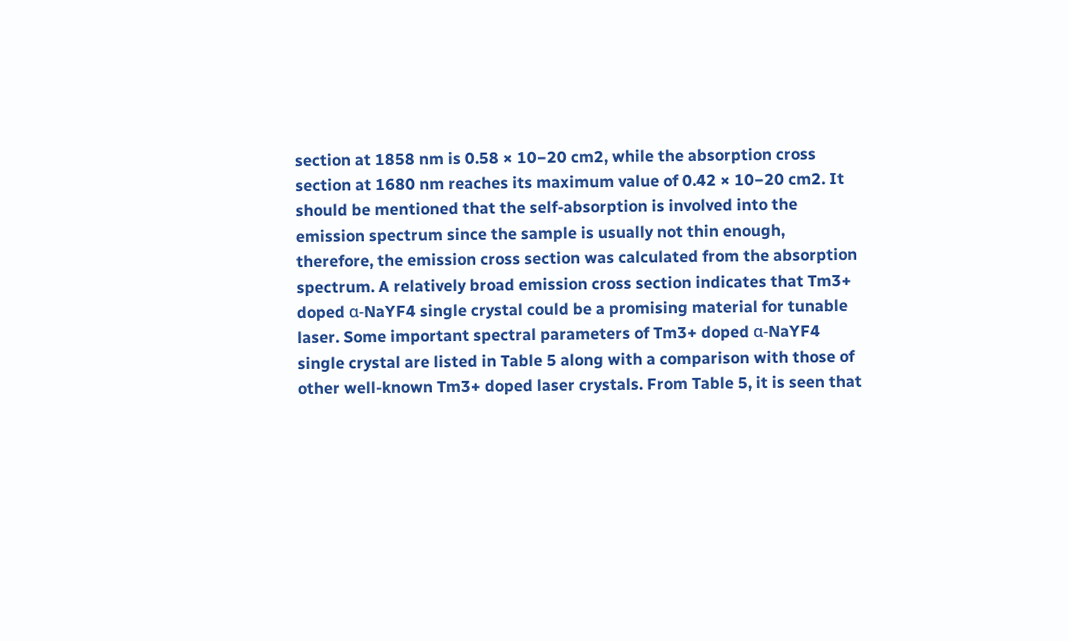section at 1858 nm is 0.58 × 10−20 cm2, while the absorption cross section at 1680 nm reaches its maximum value of 0.42 × 10−20 cm2. It should be mentioned that the self-absorption is involved into the emission spectrum since the sample is usually not thin enough, therefore, the emission cross section was calculated from the absorption spectrum. A relatively broad emission cross section indicates that Tm3+ doped α-NaYF4 single crystal could be a promising material for tunable laser. Some important spectral parameters of Tm3+ doped α-NaYF4 single crystal are listed in Table 5 along with a comparison with those of other well-known Tm3+ doped laser crystals. From Table 5, it is seen that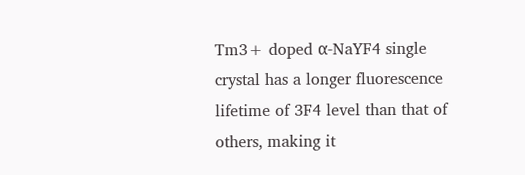Tm3+ doped α-NaYF4 single crystal has a longer fluorescence lifetime of 3F4 level than that of others, making it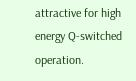attractive for high energy Q-switched operation.